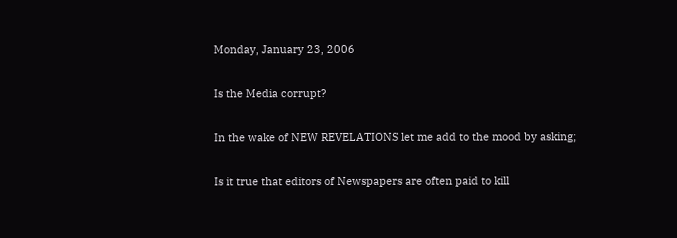Monday, January 23, 2006

Is the Media corrupt?

In the wake of NEW REVELATIONS let me add to the mood by asking;

Is it true that editors of Newspapers are often paid to kill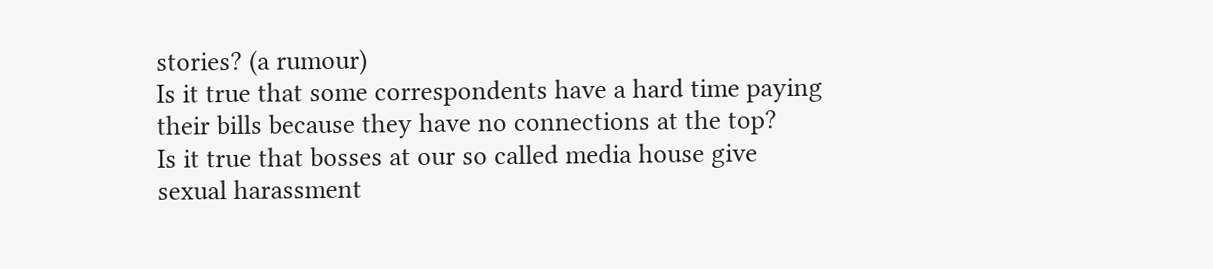stories? (a rumour)
Is it true that some correspondents have a hard time paying their bills because they have no connections at the top?
Is it true that bosses at our so called media house give sexual harassment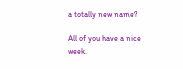a totally new name?

All of you have a nice week.